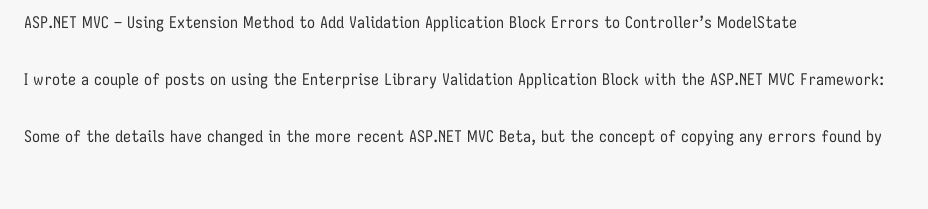ASP.NET MVC – Using Extension Method to Add Validation Application Block Errors to Controller’s ModelState

I wrote a couple of posts on using the Enterprise Library Validation Application Block with the ASP.NET MVC Framework:

Some of the details have changed in the more recent ASP.NET MVC Beta, but the concept of copying any errors found by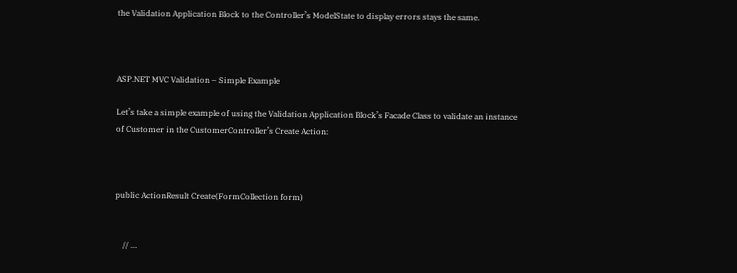the Validation Application Block to the Controller’s ModelState to display errors stays the same.



ASP.NET MVC Validation – Simple Example

Let’s take a simple example of using the Validation Application Block’s Facade Class to validate an instance of Customer in the CustomerController’s Create Action:



public ActionResult Create(FormCollection form)


    // …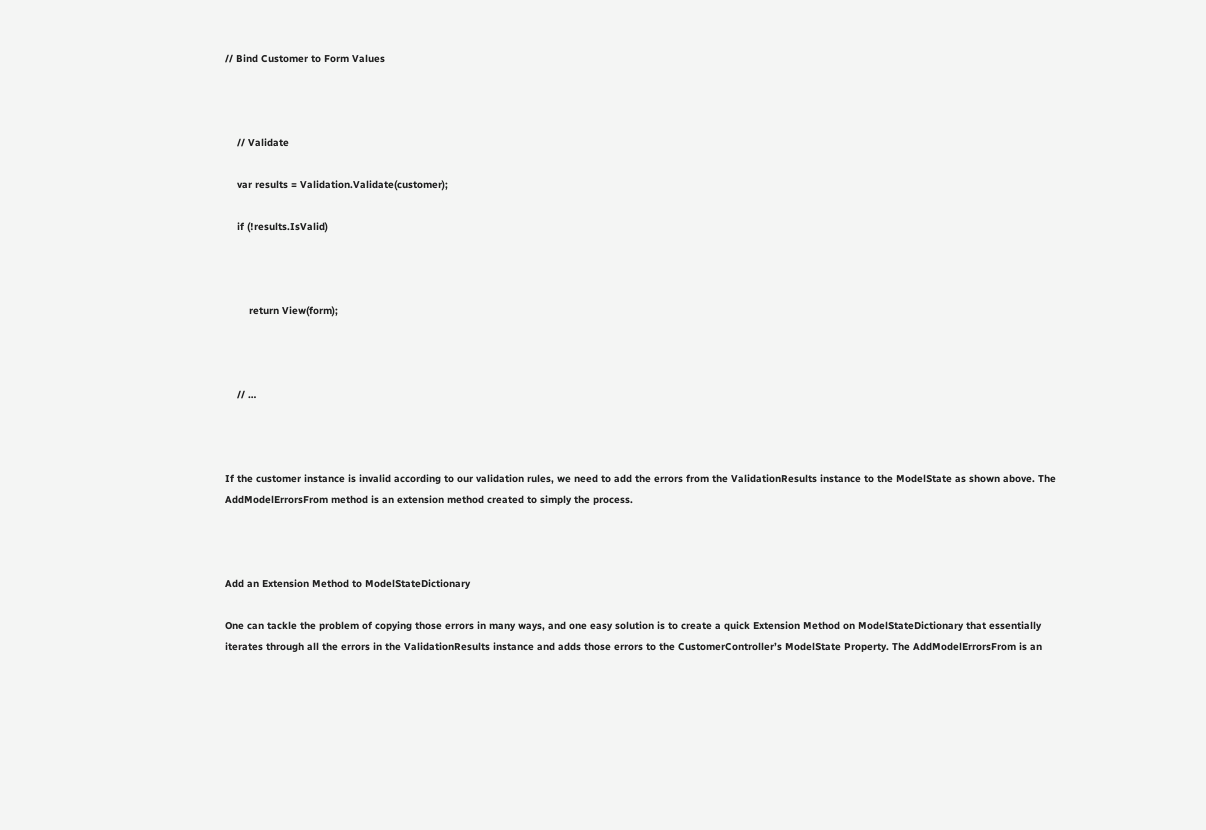// Bind Customer to Form Values



    // Validate

    var results = Validation.Validate(customer);

    if (!results.IsValid)



        return View(form);



    // …



If the customer instance is invalid according to our validation rules, we need to add the errors from the ValidationResults instance to the ModelState as shown above. The AddModelErrorsFrom method is an extension method created to simply the process.



Add an Extension Method to ModelStateDictionary

One can tackle the problem of copying those errors in many ways, and one easy solution is to create a quick Extension Method on ModelStateDictionary that essentially iterates through all the errors in the ValidationResults instance and adds those errors to the CustomerController’s ModelState Property. The AddModelErrorsFrom is an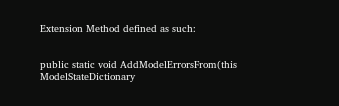Extension Method defined as such:


public static void AddModelErrorsFrom(this ModelStateDictionary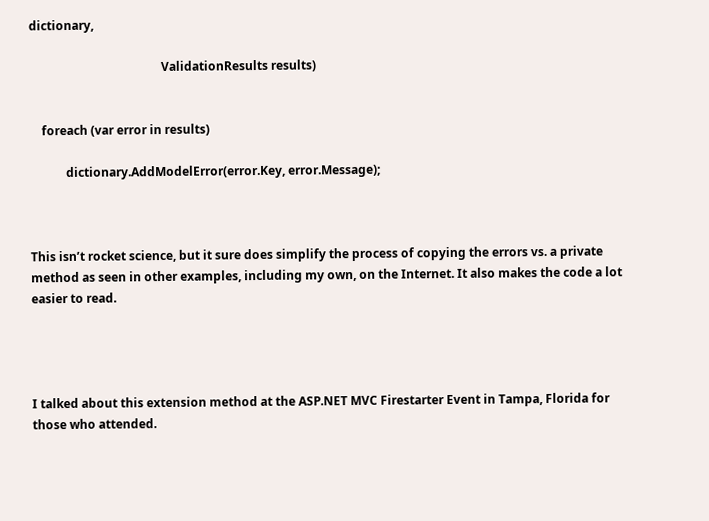dictionary,

                                            ValidationResults results)


    foreach (var error in results)

            dictionary.AddModelError(error.Key, error.Message);



This isn’t rocket science, but it sure does simplify the process of copying the errors vs. a private method as seen in other examples, including my own, on the Internet. It also makes the code a lot easier to read.




I talked about this extension method at the ASP.NET MVC Firestarter Event in Tampa, Florida for those who attended.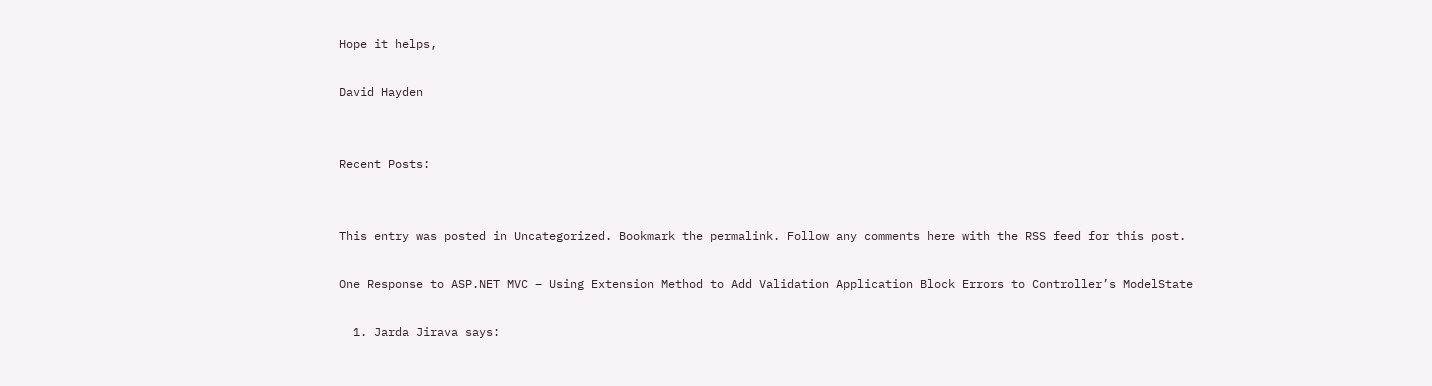Hope it helps,

David Hayden


Recent Posts:


This entry was posted in Uncategorized. Bookmark the permalink. Follow any comments here with the RSS feed for this post.

One Response to ASP.NET MVC – Using Extension Method to Add Validation Application Block Errors to Controller’s ModelState

  1. Jarda Jirava says: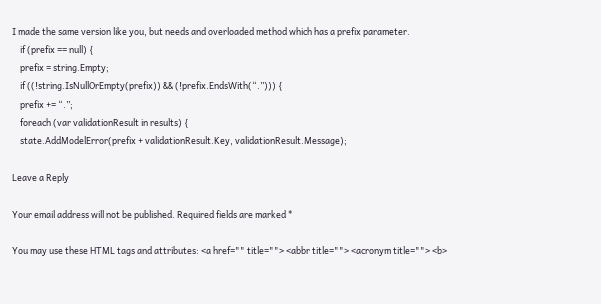I made the same version like you, but needs and overloaded method which has a prefix parameter.
    if (prefix == null) {
    prefix = string.Empty;
    if ((!string.IsNullOrEmpty(prefix)) && (!prefix.EndsWith(“.”))) {
    prefix += “.”;
    foreach (var validationResult in results) {
    state.AddModelError(prefix + validationResult.Key, validationResult.Message);

Leave a Reply

Your email address will not be published. Required fields are marked *

You may use these HTML tags and attributes: <a href="" title=""> <abbr title=""> <acronym title=""> <b>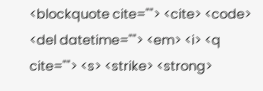<blockquote cite=""> <cite> <code> <del datetime=""> <em> <i> <q cite=""> <s> <strike> <strong>